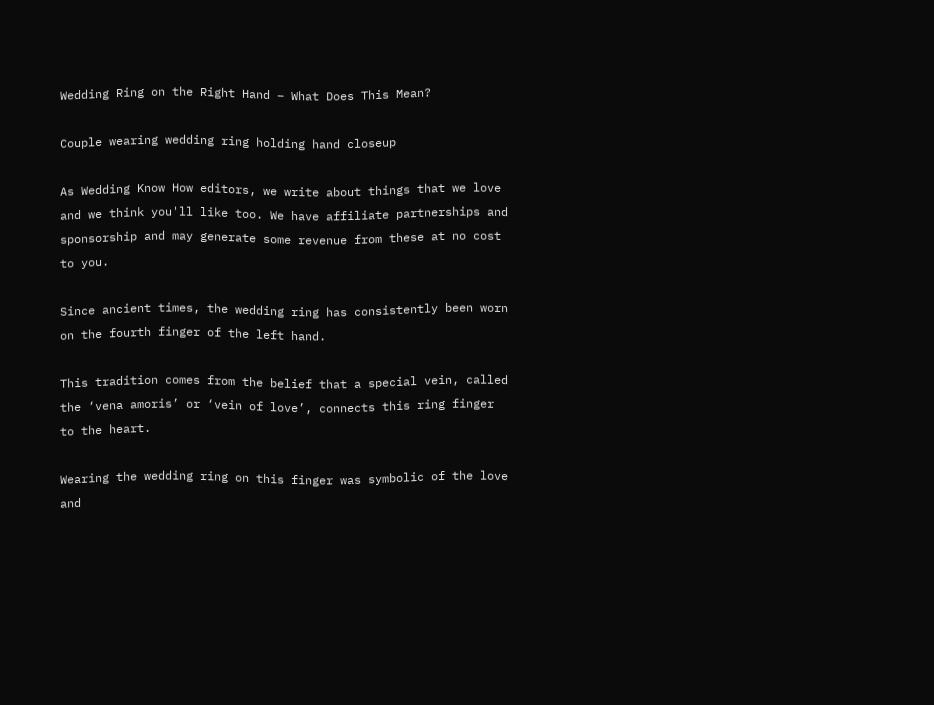Wedding Ring on the Right Hand – What Does This Mean?

Couple wearing wedding ring holding hand closeup

As Wedding Know How editors, we write about things that we love and we think you'll like too. We have affiliate partnerships and sponsorship and may generate some revenue from these at no cost to you.

Since ancient times, the wedding ring has consistently been worn on the fourth finger of the left hand.

This tradition comes from the belief that a special vein, called the ‘vena amoris’ or ‘vein of love’, connects this ring finger to the heart.

Wearing the wedding ring on this finger was symbolic of the love and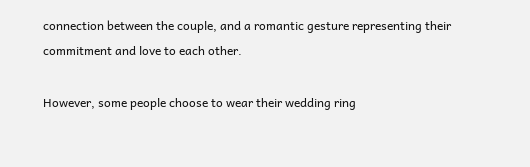connection between the couple, and a romantic gesture representing their commitment and love to each other.

However, some people choose to wear their wedding ring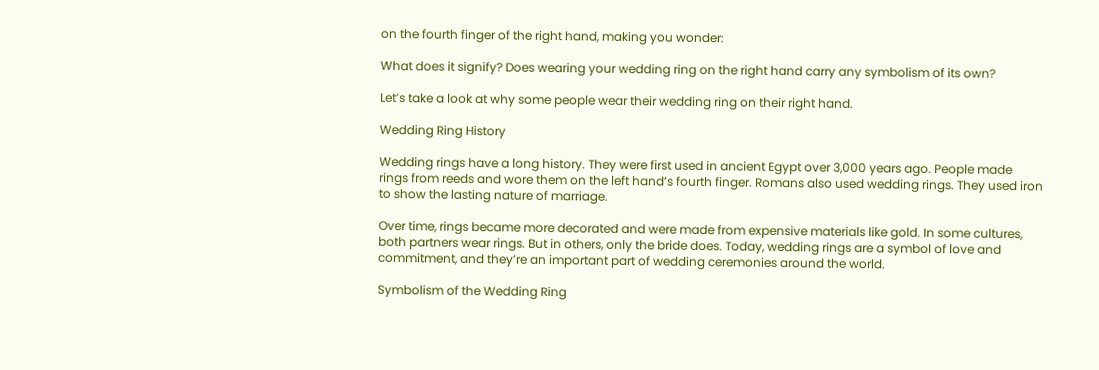on the fourth finger of the right hand, making you wonder:

What does it signify? Does wearing your wedding ring on the right hand carry any symbolism of its own?

Let’s take a look at why some people wear their wedding ring on their right hand.

Wedding Ring History

Wedding rings have a long history. They were first used in ancient Egypt over 3,000 years ago. People made rings from reeds and wore them on the left hand’s fourth finger. Romans also used wedding rings. They used iron to show the lasting nature of marriage.

Over time, rings became more decorated and were made from expensive materials like gold. In some cultures, both partners wear rings. But in others, only the bride does. Today, wedding rings are a symbol of love and commitment, and they’re an important part of wedding ceremonies around the world.

Symbolism of the Wedding Ring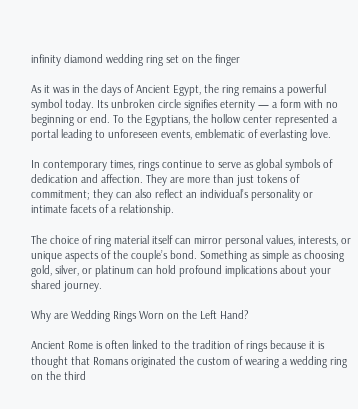infinity diamond wedding ring set on the finger

As it was in the days of Ancient Egypt, the ring remains a powerful symbol today. Its unbroken circle signifies eternity — a form with no beginning or end. To the Egyptians, the hollow center represented a portal leading to unforeseen events, emblematic of everlasting love.

In contemporary times, rings continue to serve as global symbols of dedication and affection. They are more than just tokens of commitment; they can also reflect an individual’s personality or intimate facets of a relationship.

The choice of ring material itself can mirror personal values, interests, or unique aspects of the couple’s bond. Something as simple as choosing gold, silver, or platinum can hold profound implications about your shared journey.

Why are Wedding Rings Worn on the Left Hand?

Ancient Rome is often linked to the tradition of rings because it is thought that Romans originated the custom of wearing a wedding ring on the third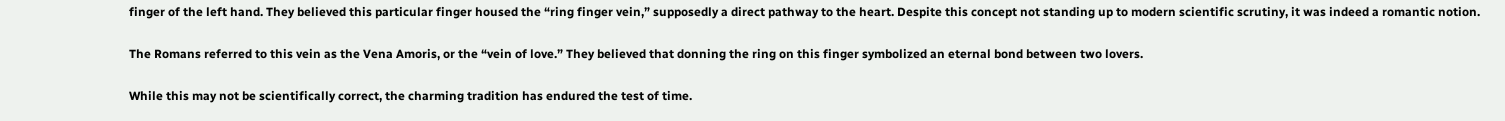finger of the left hand. They believed this particular finger housed the “ring finger vein,” supposedly a direct pathway to the heart. Despite this concept not standing up to modern scientific scrutiny, it was indeed a romantic notion.

The Romans referred to this vein as the Vena Amoris, or the “vein of love.” They believed that donning the ring on this finger symbolized an eternal bond between two lovers.

While this may not be scientifically correct, the charming tradition has endured the test of time.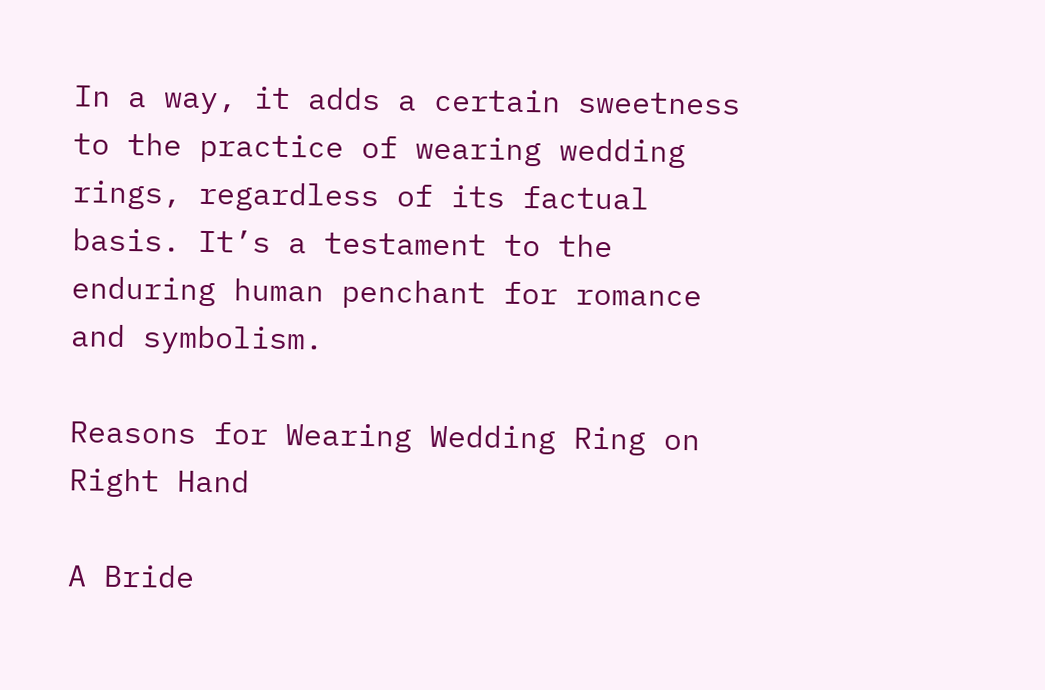In a way, it adds a certain sweetness to the practice of wearing wedding rings, regardless of its factual basis. It’s a testament to the enduring human penchant for romance and symbolism.

Reasons for Wearing Wedding Ring on Right Hand

A Bride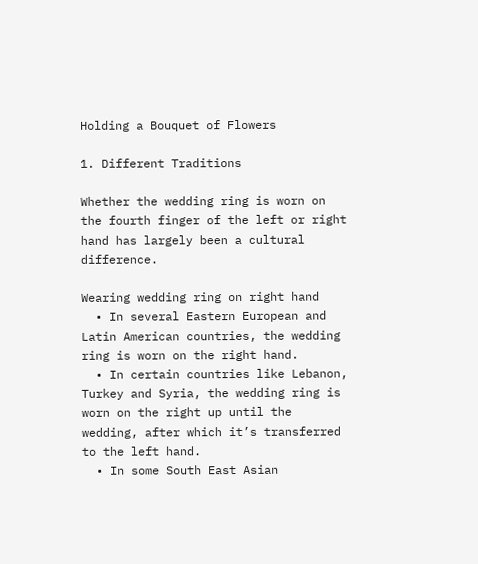Holding a Bouquet of Flowers

1. Different Traditions

Whether the wedding ring is worn on the fourth finger of the left or right hand has largely been a cultural difference.

Wearing wedding ring on right hand
  • In several Eastern European and Latin American countries, the wedding ring is worn on the right hand.
  • In certain countries like Lebanon, Turkey and Syria, the wedding ring is worn on the right up until the wedding, after which it’s transferred to the left hand.
  • In some South East Asian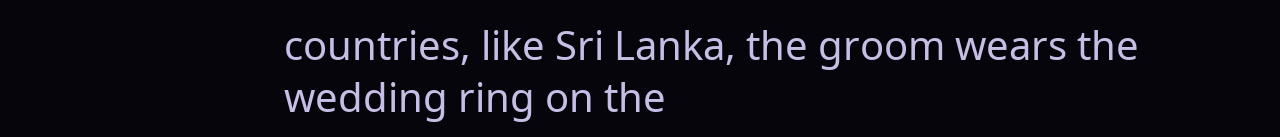countries, like Sri Lanka, the groom wears the wedding ring on the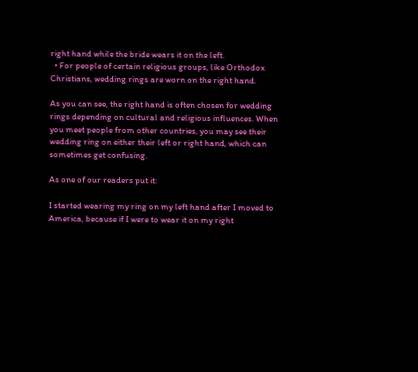right hand while the bride wears it on the left.
  • For people of certain religious groups, like Orthodox Christians, wedding rings are worn on the right hand.

As you can see, the right hand is often chosen for wedding rings depending on cultural and religious influences. When you meet people from other countries, you may see their wedding ring on either their left or right hand, which can sometimes get confusing.

As one of our readers put it:

I started wearing my ring on my left hand after I moved to America, because if I were to wear it on my right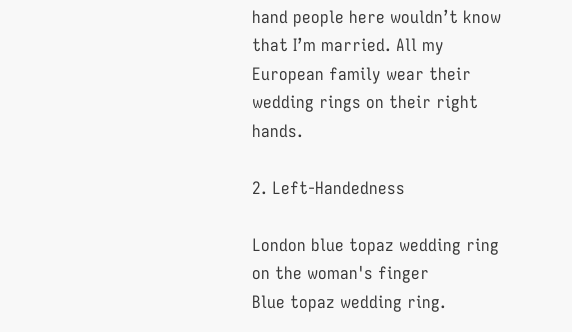hand people here wouldn’t know that I’m married. All my European family wear their wedding rings on their right hands.

2. Left-Handedness

London blue topaz wedding ring on the woman's finger
Blue topaz wedding ring.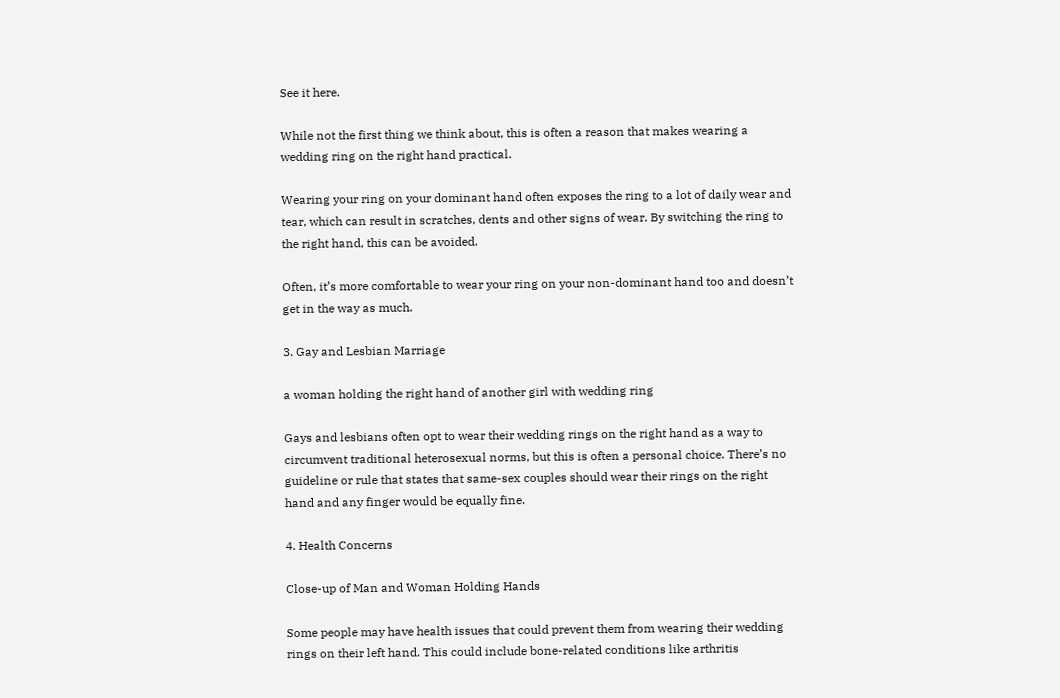See it here.

While not the first thing we think about, this is often a reason that makes wearing a wedding ring on the right hand practical.

Wearing your ring on your dominant hand often exposes the ring to a lot of daily wear and tear, which can result in scratches, dents and other signs of wear. By switching the ring to the right hand, this can be avoided.

Often, it’s more comfortable to wear your ring on your non-dominant hand too and doesn’t get in the way as much.

3. Gay and Lesbian Marriage

a woman holding the right hand of another girl with wedding ring

Gays and lesbians often opt to wear their wedding rings on the right hand as a way to circumvent traditional heterosexual norms, but this is often a personal choice. There’s no guideline or rule that states that same-sex couples should wear their rings on the right hand and any finger would be equally fine.

4. Health Concerns

Close-up of Man and Woman Holding Hands

Some people may have health issues that could prevent them from wearing their wedding rings on their left hand. This could include bone-related conditions like arthritis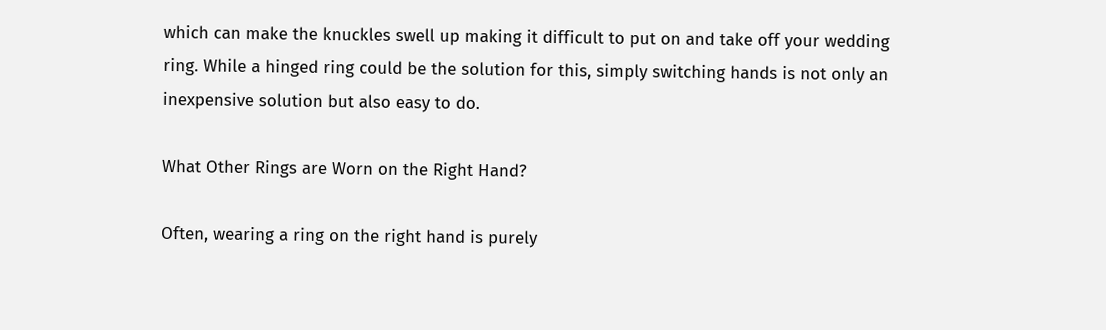which can make the knuckles swell up making it difficult to put on and take off your wedding ring. While a hinged ring could be the solution for this, simply switching hands is not only an inexpensive solution but also easy to do.

What Other Rings are Worn on the Right Hand?

Often, wearing a ring on the right hand is purely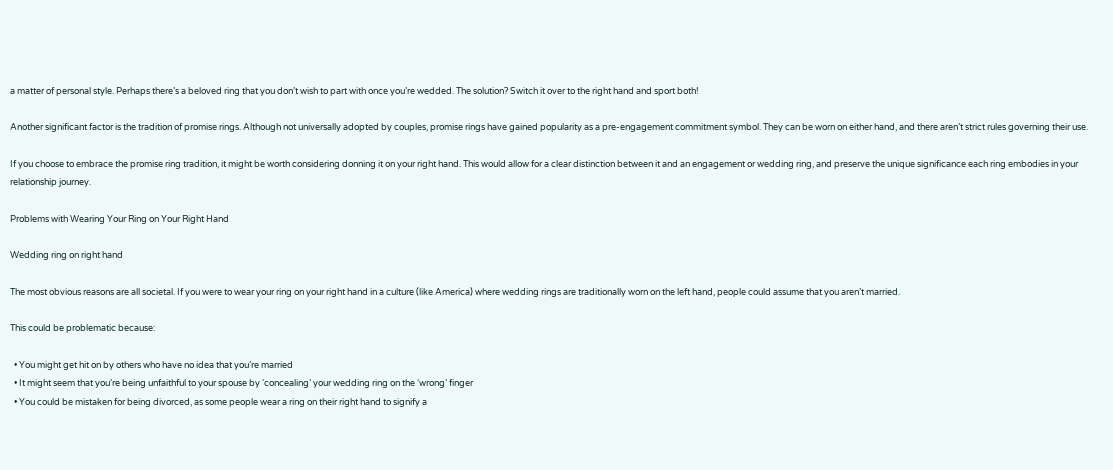a matter of personal style. Perhaps there’s a beloved ring that you don’t wish to part with once you’re wedded. The solution? Switch it over to the right hand and sport both!

Another significant factor is the tradition of promise rings. Although not universally adopted by couples, promise rings have gained popularity as a pre-engagement commitment symbol. They can be worn on either hand, and there aren’t strict rules governing their use.

If you choose to embrace the promise ring tradition, it might be worth considering donning it on your right hand. This would allow for a clear distinction between it and an engagement or wedding ring, and preserve the unique significance each ring embodies in your relationship journey.

Problems with Wearing Your Ring on Your Right Hand

Wedding ring on right hand

The most obvious reasons are all societal. If you were to wear your ring on your right hand in a culture (like America) where wedding rings are traditionally worn on the left hand, people could assume that you aren’t married.

This could be problematic because:

  • You might get hit on by others who have no idea that you’re married
  • It might seem that you’re being unfaithful to your spouse by ‘concealing’ your wedding ring on the ‘wrong’ finger
  • You could be mistaken for being divorced, as some people wear a ring on their right hand to signify a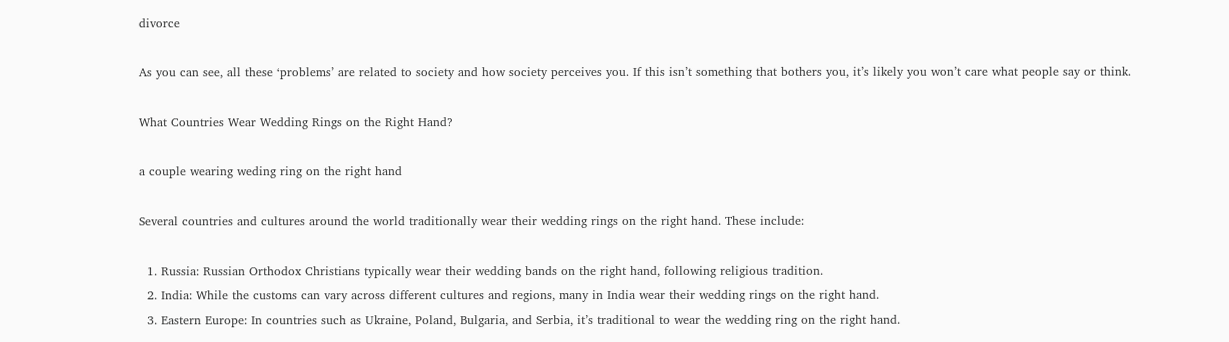divorce

As you can see, all these ‘problems’ are related to society and how society perceives you. If this isn’t something that bothers you, it’s likely you won’t care what people say or think.

What Countries Wear Wedding Rings on the Right Hand?

a couple wearing weding ring on the right hand

Several countries and cultures around the world traditionally wear their wedding rings on the right hand. These include:

  1. Russia: Russian Orthodox Christians typically wear their wedding bands on the right hand, following religious tradition.
  2. India: While the customs can vary across different cultures and regions, many in India wear their wedding rings on the right hand.
  3. Eastern Europe: In countries such as Ukraine, Poland, Bulgaria, and Serbia, it’s traditional to wear the wedding ring on the right hand.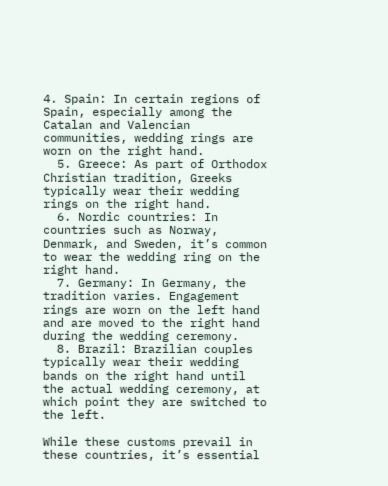4. Spain: In certain regions of Spain, especially among the Catalan and Valencian communities, wedding rings are worn on the right hand.
  5. Greece: As part of Orthodox Christian tradition, Greeks typically wear their wedding rings on the right hand.
  6. Nordic countries: In countries such as Norway, Denmark, and Sweden, it’s common to wear the wedding ring on the right hand.
  7. Germany: In Germany, the tradition varies. Engagement rings are worn on the left hand and are moved to the right hand during the wedding ceremony.
  8. Brazil: Brazilian couples typically wear their wedding bands on the right hand until the actual wedding ceremony, at which point they are switched to the left.

While these customs prevail in these countries, it’s essential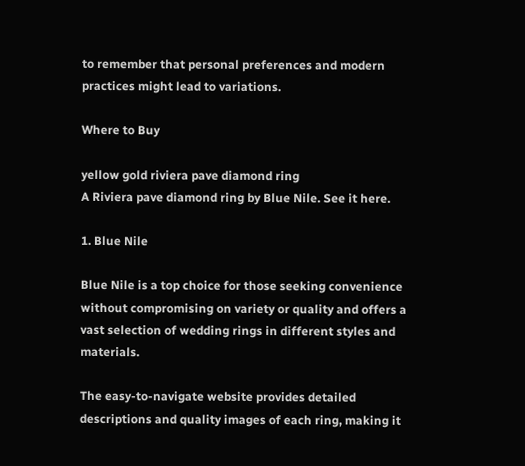to remember that personal preferences and modern practices might lead to variations.

Where to Buy

yellow gold riviera pave diamond ring
A Riviera pave diamond ring by Blue Nile. See it here.

1. Blue Nile

Blue Nile is a top choice for those seeking convenience without compromising on variety or quality and offers a vast selection of wedding rings in different styles and materials.

The easy-to-navigate website provides detailed descriptions and quality images of each ring, making it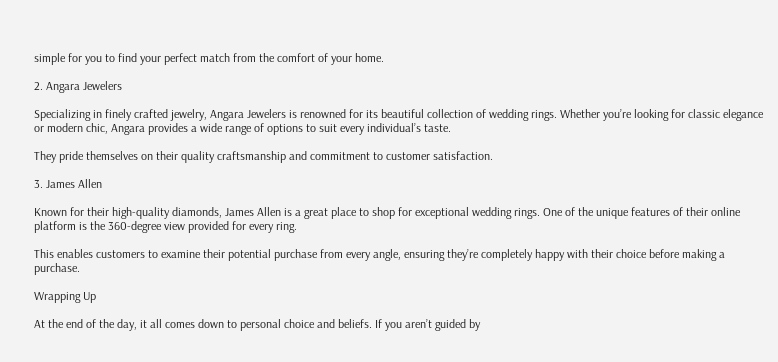simple for you to find your perfect match from the comfort of your home.

2. Angara Jewelers

Specializing in finely crafted jewelry, Angara Jewelers is renowned for its beautiful collection of wedding rings. Whether you’re looking for classic elegance or modern chic, Angara provides a wide range of options to suit every individual’s taste.

They pride themselves on their quality craftsmanship and commitment to customer satisfaction.

3. James Allen

Known for their high-quality diamonds, James Allen is a great place to shop for exceptional wedding rings. One of the unique features of their online platform is the 360-degree view provided for every ring.

This enables customers to examine their potential purchase from every angle, ensuring they’re completely happy with their choice before making a purchase.

Wrapping Up

At the end of the day, it all comes down to personal choice and beliefs. If you aren’t guided by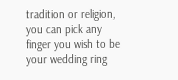tradition or religion, you can pick any finger you wish to be your wedding ring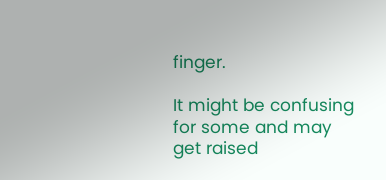finger.

It might be confusing for some and may get raised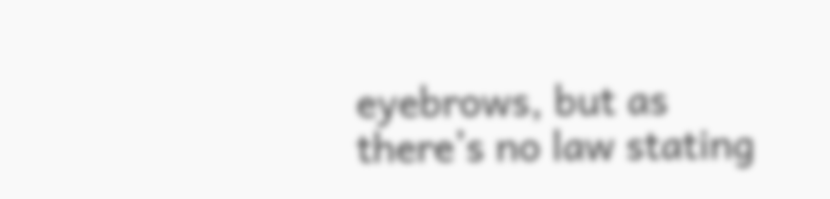eyebrows, but as there’s no law stating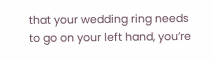that your wedding ring needs to go on your left hand, you’re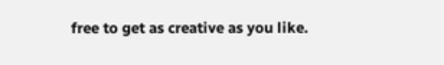free to get as creative as you like.